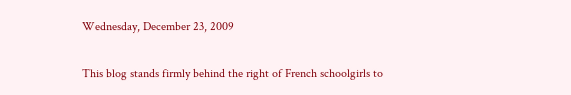Wednesday, December 23, 2009

This blog stands firmly behind the right of French schoolgirls to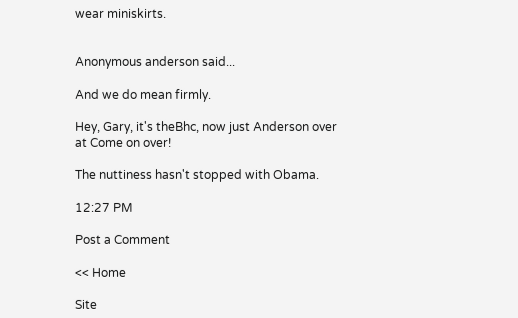wear miniskirts.


Anonymous anderson said...

And we do mean firmly.

Hey, Gary, it's theBhc, now just Anderson over at Come on over!

The nuttiness hasn't stopped with Obama.

12:27 PM

Post a Comment

<< Home

Site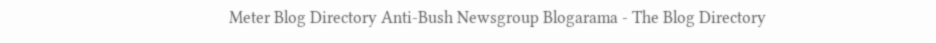Meter Blog Directory Anti-Bush Newsgroup Blogarama - The Blog Directory